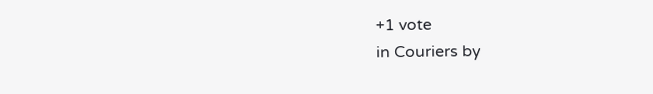+1 vote
in Couriers by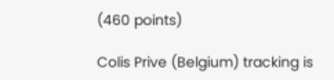(460 points)

Colis Prive (Belgium) tracking is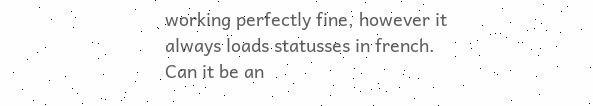working perfectly fine, however it always loads statusses in french. Can it be an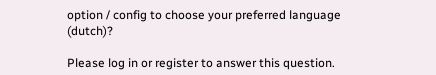option / config to choose your preferred language (dutch)?

Please log in or register to answer this question.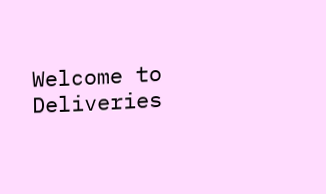Welcome to Deliveries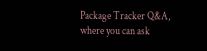Package Tracker Q&A, where you can ask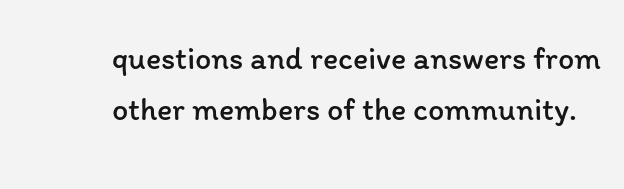questions and receive answers from other members of the community.